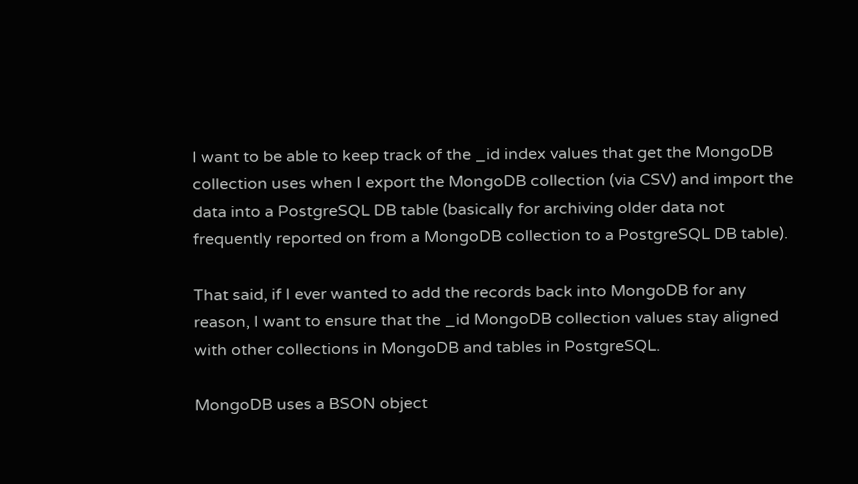I want to be able to keep track of the _id index values that get the MongoDB collection uses when I export the MongoDB collection (via CSV) and import the data into a PostgreSQL DB table (basically for archiving older data not frequently reported on from a MongoDB collection to a PostgreSQL DB table).

That said, if I ever wanted to add the records back into MongoDB for any reason, I want to ensure that the _id MongoDB collection values stay aligned with other collections in MongoDB and tables in PostgreSQL.

MongoDB uses a BSON object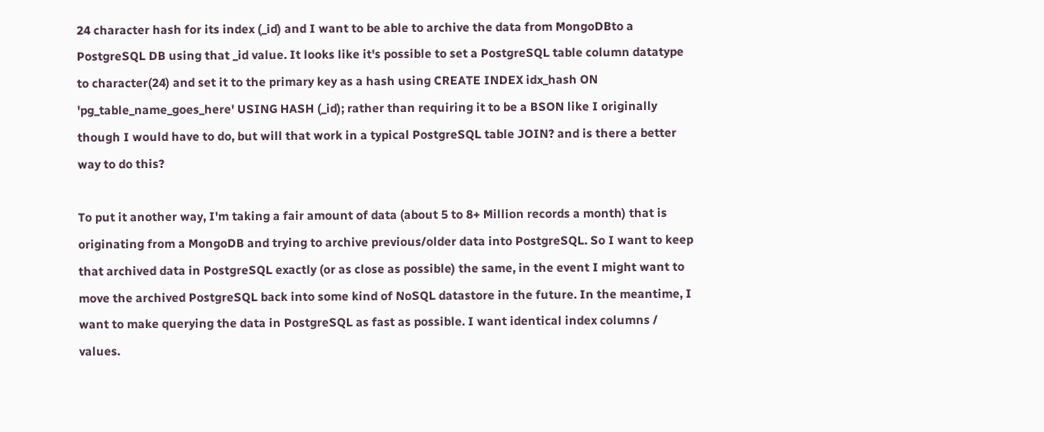24 character hash for its index (_id) and I want to be able to archive the data from MongoDBto a PostgreSQL DB using that _id value. It looks like it's possible to set a PostgreSQL table column datatype to character(24) and set it to the primary key as a hash using CREATE INDEX idx_hash ON 'pg_table_name_goes_here' USING HASH (_id); rather than requiring it to be a BSON like I originally though I would have to do, but will that work in a typical PostgreSQL table JOIN? and is there a better way to do this?

To put it another way, I'm taking a fair amount of data (about 5 to 8+ Million records a month) that is originating from a MongoDB and trying to archive previous/older data into PostgreSQL. So I want to keep that archived data in PostgreSQL exactly (or as close as possible) the same, in the event I might want to move the archived PostgreSQL back into some kind of NoSQL datastore in the future. In the meantime, I want to make querying the data in PostgreSQL as fast as possible. I want identical index columns / values.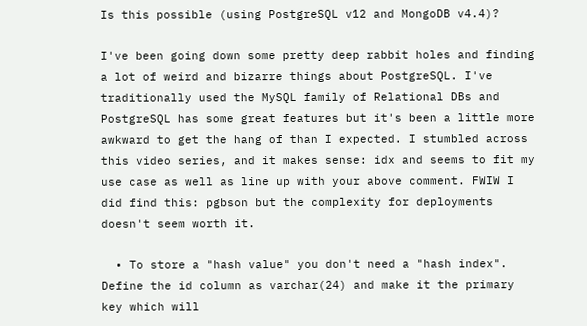Is this possible (using PostgreSQL v12 and MongoDB v4.4)?

I've been going down some pretty deep rabbit holes and finding a lot of weird and bizarre things about PostgreSQL. I've traditionally used the MySQL family of Relational DBs and PostgreSQL has some great features but it's been a little more awkward to get the hang of than I expected. I stumbled across this video series, and it makes sense: idx and seems to fit my use case as well as line up with your above comment. FWIW I did find this: pgbson but the complexity for deployments doesn't seem worth it.

  • To store a "hash value" you don't need a "hash index". Define the id column as varchar(24) and make it the primary key which will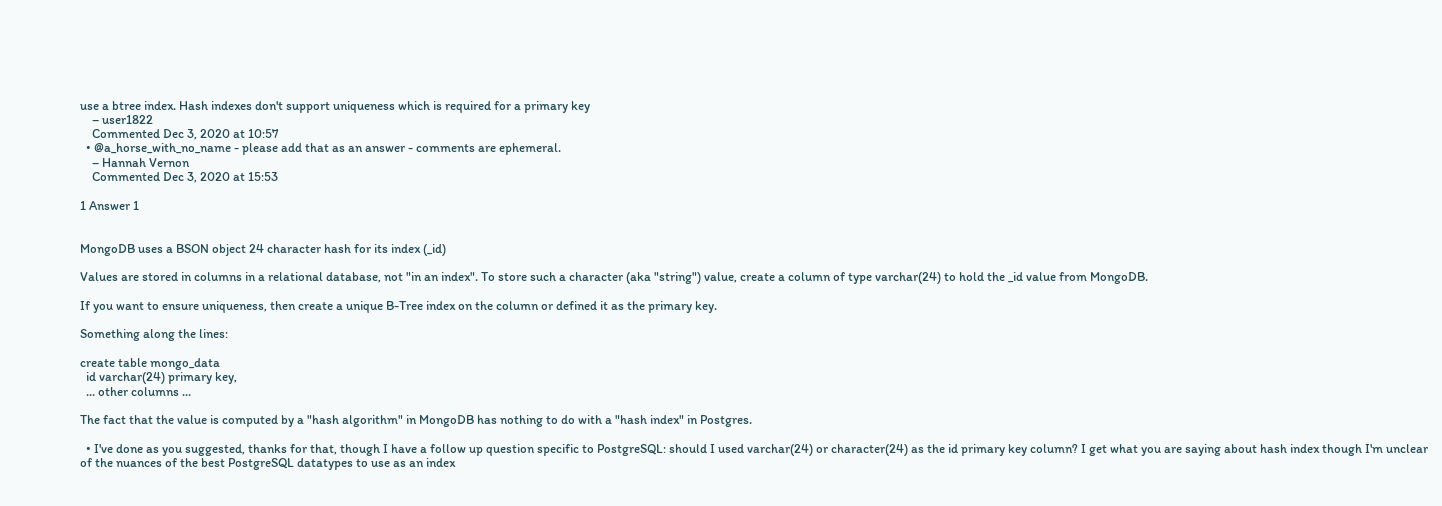use a btree index. Hash indexes don't support uniqueness which is required for a primary key
    – user1822
    Commented Dec 3, 2020 at 10:57
  • @a_horse_with_no_name - please add that as an answer - comments are ephemeral.
    – Hannah Vernon
    Commented Dec 3, 2020 at 15:53

1 Answer 1


MongoDB uses a BSON object 24 character hash for its index (_id)

Values are stored in columns in a relational database, not "in an index". To store such a character (aka "string") value, create a column of type varchar(24) to hold the _id value from MongoDB.

If you want to ensure uniqueness, then create a unique B-Tree index on the column or defined it as the primary key.

Something along the lines:

create table mongo_data
  id varchar(24) primary key,
  ... other columns ...

The fact that the value is computed by a "hash algorithm" in MongoDB has nothing to do with a "hash index" in Postgres.

  • I've done as you suggested, thanks for that, though I have a follow up question specific to PostgreSQL: should I used varchar(24) or character(24) as the id primary key column? I get what you are saying about hash index though I'm unclear of the nuances of the best PostgreSQL datatypes to use as an index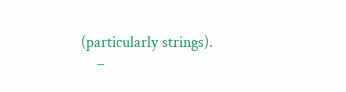(particularly strings).
    –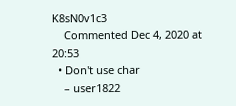K8sN0v1c3
    Commented Dec 4, 2020 at 20:53
  • Don't use char
    – user1822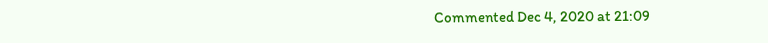Commented Dec 4, 2020 at 21:09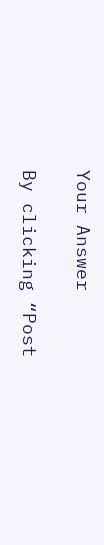Your Answer

By clicking “Post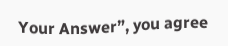Your Answer”, you agree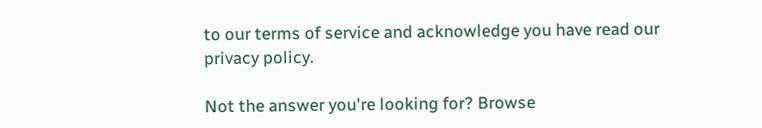to our terms of service and acknowledge you have read our privacy policy.

Not the answer you're looking for? Browse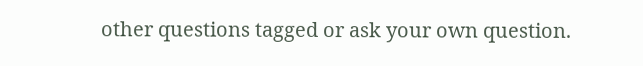other questions tagged or ask your own question.